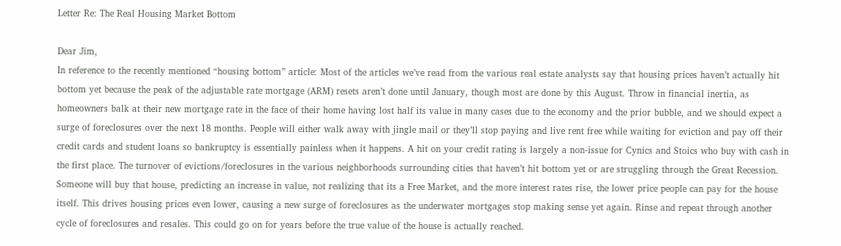Letter Re: The Real Housing Market Bottom

Dear Jim,
In reference to the recently mentioned “housing bottom” article: Most of the articles we’ve read from the various real estate analysts say that housing prices haven’t actually hit bottom yet because the peak of the adjustable rate mortgage (ARM) resets aren’t done until January, though most are done by this August. Throw in financial inertia, as homeowners balk at their new mortgage rate in the face of their home having lost half its value in many cases due to the economy and the prior bubble, and we should expect a surge of foreclosures over the next 18 months. People will either walk away with jingle mail or they’ll stop paying and live rent free while waiting for eviction and pay off their credit cards and student loans so bankruptcy is essentially painless when it happens. A hit on your credit rating is largely a non-issue for Cynics and Stoics who buy with cash in the first place. The turnover of evictions/foreclosures in the various neighborhoods surrounding cities that haven’t hit bottom yet or are struggling through the Great Recession. Someone will buy that house, predicting an increase in value, not realizing that its a Free Market, and the more interest rates rise, the lower price people can pay for the house itself. This drives housing prices even lower, causing a new surge of foreclosures as the underwater mortgages stop making sense yet again. Rinse and repeat through another cycle of foreclosures and resales. This could go on for years before the true value of the house is actually reached.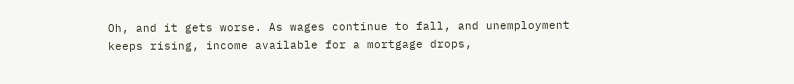Oh, and it gets worse. As wages continue to fall, and unemployment keeps rising, income available for a mortgage drops,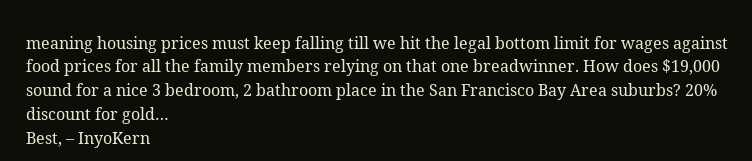meaning housing prices must keep falling till we hit the legal bottom limit for wages against food prices for all the family members relying on that one breadwinner. How does $19,000 sound for a nice 3 bedroom, 2 bathroom place in the San Francisco Bay Area suburbs? 20% discount for gold…
Best, – InyoKern